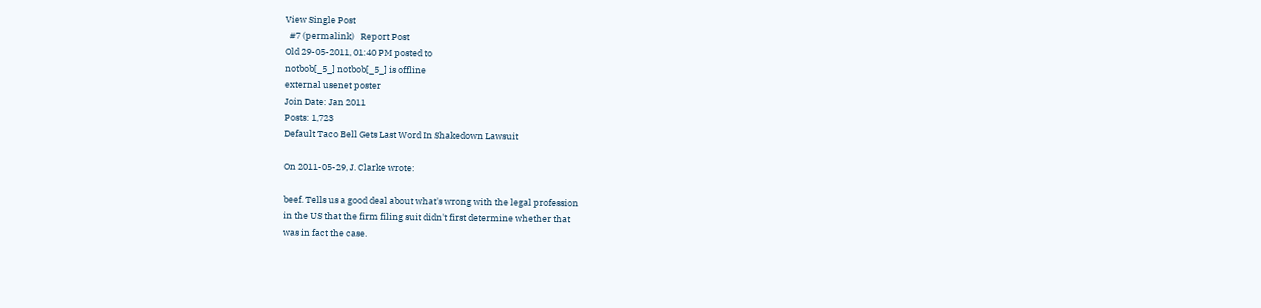View Single Post
  #7 (permalink)   Report Post
Old 29-05-2011, 01:40 PM posted to
notbob[_5_] notbob[_5_] is offline
external usenet poster
Join Date: Jan 2011
Posts: 1,723
Default Taco Bell Gets Last Word In Shakedown Lawsuit

On 2011-05-29, J. Clarke wrote:

beef. Tells us a good deal about what's wrong with the legal profession
in the US that the firm filing suit didn't first determine whether that
was in fact the case.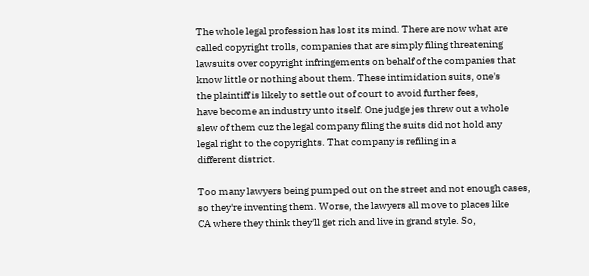The whole legal profession has lost its mind. There are now what are
called copyright trolls, companies that are simply filing threatening
lawsuits over copyright infringements on behalf of the companies that
know little or nothing about them. These intimidation suits, one's
the plaintiff is likely to settle out of court to avoid further fees,
have become an industry unto itself. One judge jes threw out a whole
slew of them cuz the legal company filing the suits did not hold any
legal right to the copyrights. That company is refiling in a
different district.

Too many lawyers being pumped out on the street and not enough cases,
so they're inventing them. Worse, the lawyers all move to places like
CA where they think they'll get rich and live in grand style. So,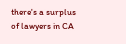there's a surplus of lawyers in CA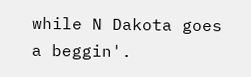while N Dakota goes a beggin'.